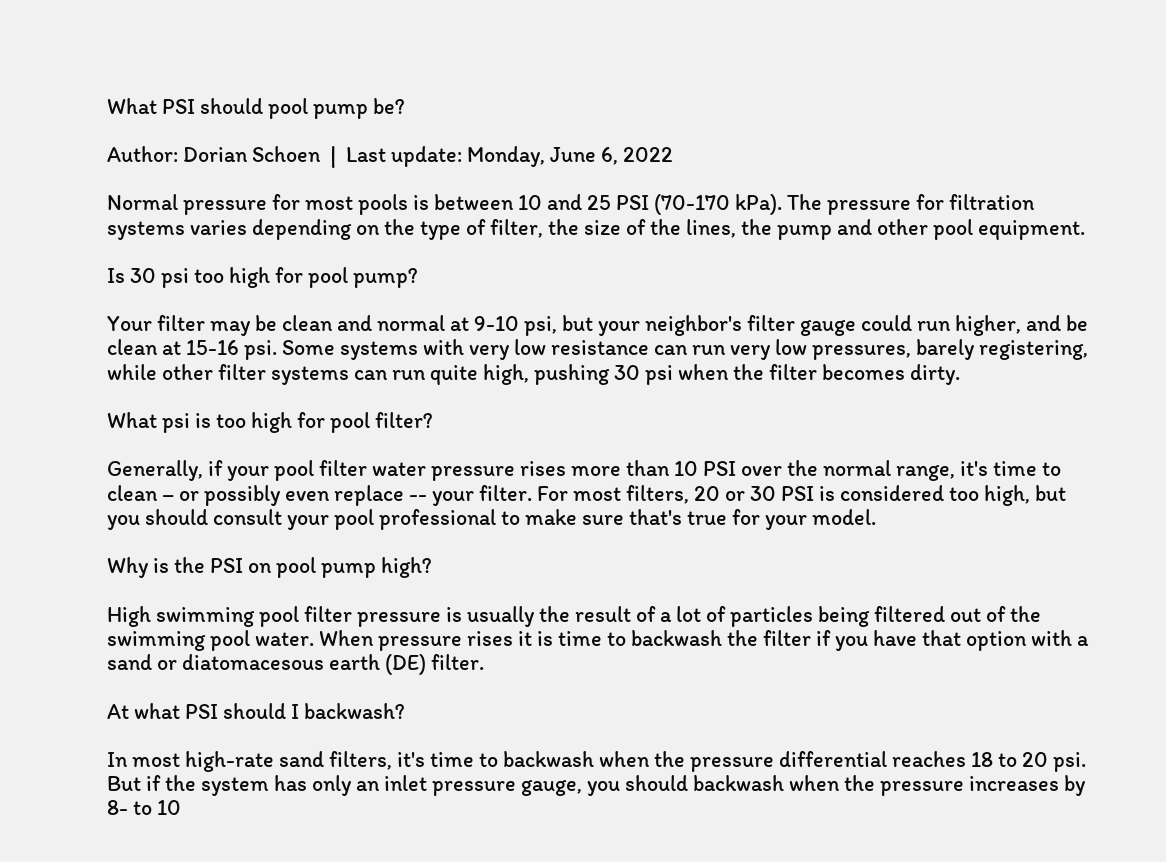What PSI should pool pump be?

Author: Dorian Schoen  |  Last update: Monday, June 6, 2022

Normal pressure for most pools is between 10 and 25 PSI (70-170 kPa). The pressure for filtration systems varies depending on the type of filter, the size of the lines, the pump and other pool equipment.

Is 30 psi too high for pool pump?

Your filter may be clean and normal at 9-10 psi, but your neighbor's filter gauge could run higher, and be clean at 15-16 psi. Some systems with very low resistance can run very low pressures, barely registering, while other filter systems can run quite high, pushing 30 psi when the filter becomes dirty.

What psi is too high for pool filter?

Generally, if your pool filter water pressure rises more than 10 PSI over the normal range, it's time to clean – or possibly even replace -- your filter. For most filters, 20 or 30 PSI is considered too high, but you should consult your pool professional to make sure that's true for your model.

Why is the PSI on pool pump high?

High swimming pool filter pressure is usually the result of a lot of particles being filtered out of the swimming pool water. When pressure rises it is time to backwash the filter if you have that option with a sand or diatomacesous earth (DE) filter.

At what PSI should I backwash?

In most high-rate sand filters, it's time to backwash when the pressure differential reaches 18 to 20 psi. But if the system has only an inlet pressure gauge, you should backwash when the pressure increases by 8- to 10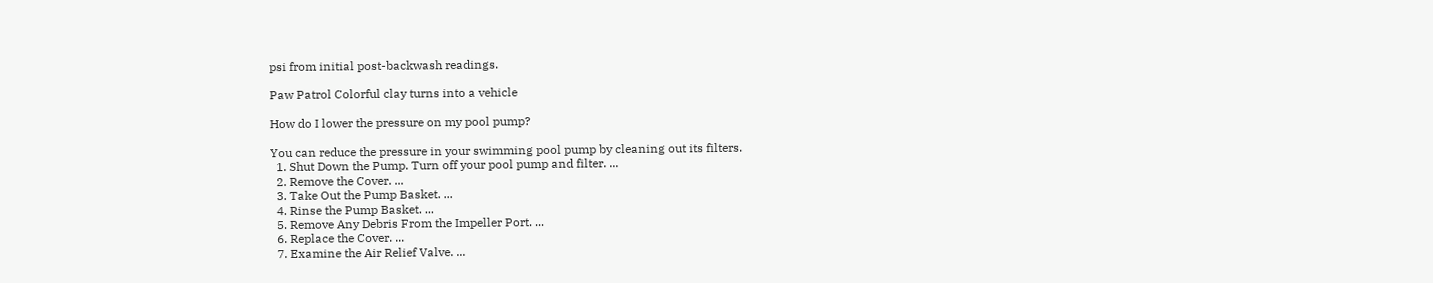psi from initial post-backwash readings.

Paw Patrol Colorful clay turns into a vehicle

How do I lower the pressure on my pool pump?

You can reduce the pressure in your swimming pool pump by cleaning out its filters.
  1. Shut Down the Pump. Turn off your pool pump and filter. ...
  2. Remove the Cover. ...
  3. Take Out the Pump Basket. ...
  4. Rinse the Pump Basket. ...
  5. Remove Any Debris From the Impeller Port. ...
  6. Replace the Cover. ...
  7. Examine the Air Relief Valve. ...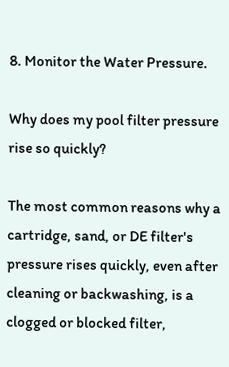8. Monitor the Water Pressure.

Why does my pool filter pressure rise so quickly?

The most common reasons why a cartridge, sand, or DE filter's pressure rises quickly, even after cleaning or backwashing, is a clogged or blocked filter,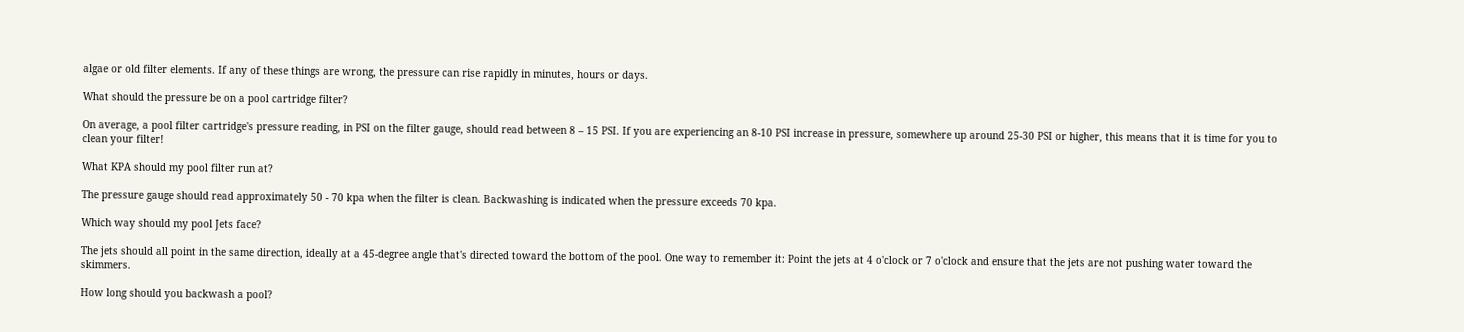algae or old filter elements. If any of these things are wrong, the pressure can rise rapidly in minutes, hours or days.

What should the pressure be on a pool cartridge filter?

On average, a pool filter cartridge's pressure reading, in PSI on the filter gauge, should read between 8 – 15 PSI. If you are experiencing an 8-10 PSI increase in pressure, somewhere up around 25-30 PSI or higher, this means that it is time for you to clean your filter!

What KPA should my pool filter run at?

The pressure gauge should read approximately 50 - 70 kpa when the filter is clean. Backwashing is indicated when the pressure exceeds 70 kpa.

Which way should my pool Jets face?

The jets should all point in the same direction, ideally at a 45-degree angle that's directed toward the bottom of the pool. One way to remember it: Point the jets at 4 o'clock or 7 o'clock and ensure that the jets are not pushing water toward the skimmers.

How long should you backwash a pool?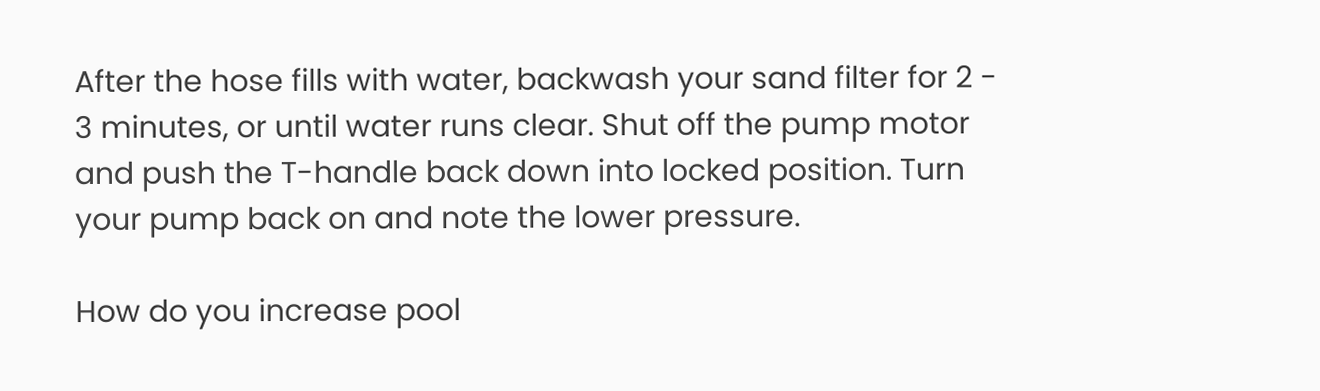After the hose fills with water, backwash your sand filter for 2 - 3 minutes, or until water runs clear. Shut off the pump motor and push the T-handle back down into locked position. Turn your pump back on and note the lower pressure.

How do you increase pool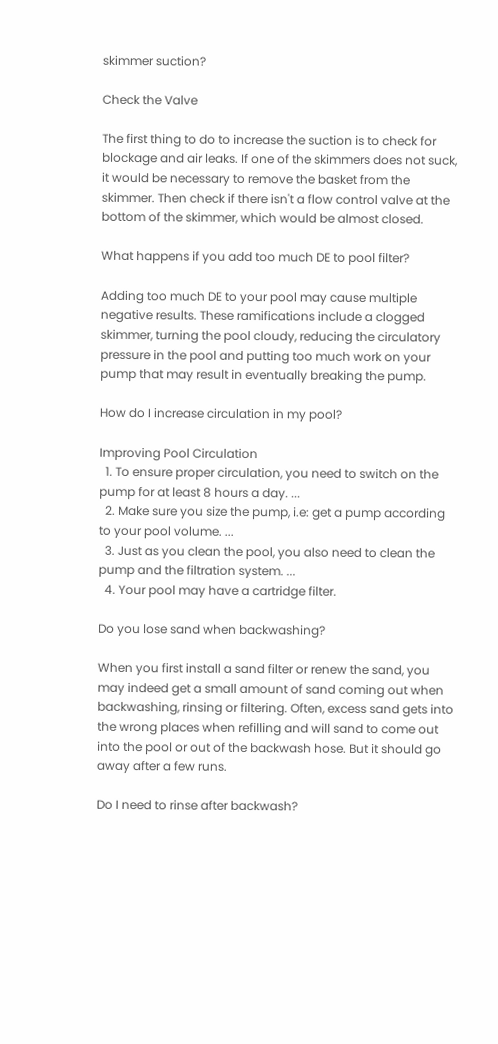skimmer suction?

Check the Valve

The first thing to do to increase the suction is to check for blockage and air leaks. If one of the skimmers does not suck, it would be necessary to remove the basket from the skimmer. Then check if there isn't a flow control valve at the bottom of the skimmer, which would be almost closed.

What happens if you add too much DE to pool filter?

Adding too much DE to your pool may cause multiple negative results. These ramifications include a clogged skimmer, turning the pool cloudy, reducing the circulatory pressure in the pool and putting too much work on your pump that may result in eventually breaking the pump.

How do I increase circulation in my pool?

Improving Pool Circulation
  1. To ensure proper circulation, you need to switch on the pump for at least 8 hours a day. ...
  2. Make sure you size the pump, i.e: get a pump according to your pool volume. ...
  3. Just as you clean the pool, you also need to clean the pump and the filtration system. ...
  4. Your pool may have a cartridge filter.

Do you lose sand when backwashing?

When you first install a sand filter or renew the sand, you may indeed get a small amount of sand coming out when backwashing, rinsing or filtering. Often, excess sand gets into the wrong places when refilling and will sand to come out into the pool or out of the backwash hose. But it should go away after a few runs.

Do I need to rinse after backwash?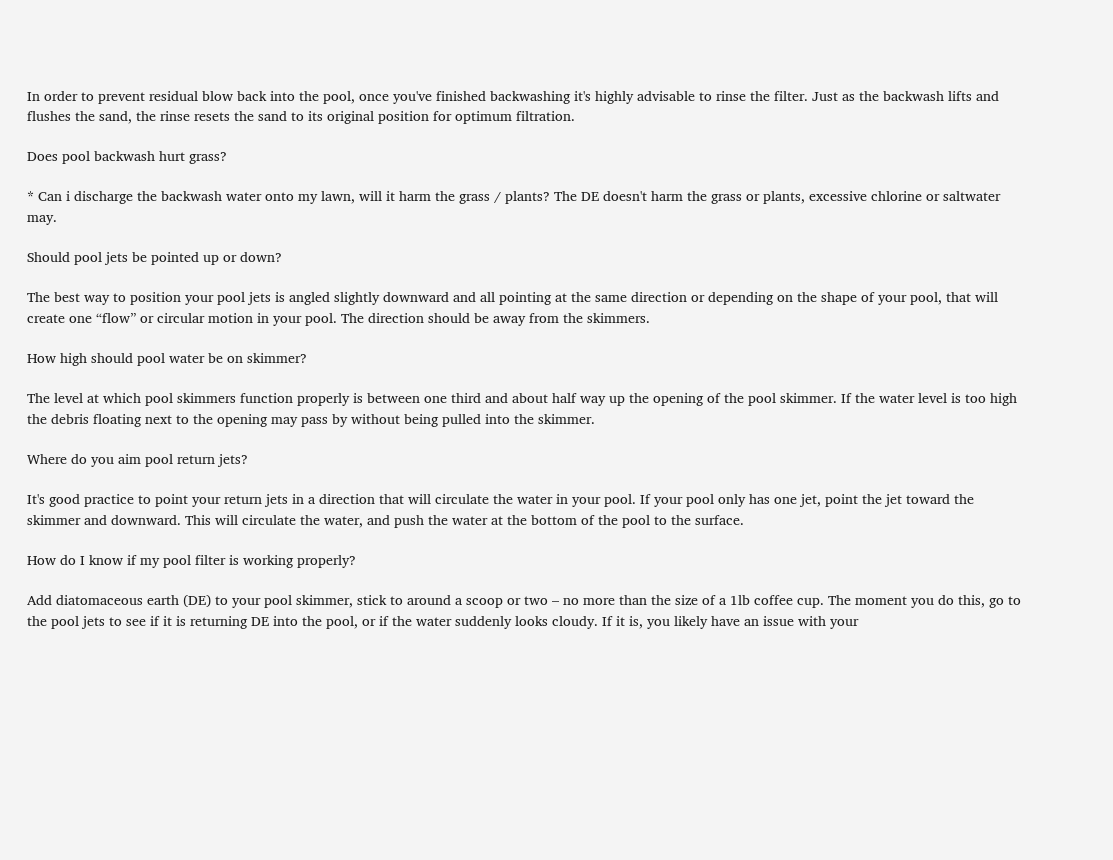In order to prevent residual blow back into the pool, once you've finished backwashing it's highly advisable to rinse the filter. Just as the backwash lifts and flushes the sand, the rinse resets the sand to its original position for optimum filtration.

Does pool backwash hurt grass?

* Can i discharge the backwash water onto my lawn, will it harm the grass / plants? The DE doesn't harm the grass or plants, excessive chlorine or saltwater may.

Should pool jets be pointed up or down?

The best way to position your pool jets is angled slightly downward and all pointing at the same direction or depending on the shape of your pool, that will create one “flow” or circular motion in your pool. The direction should be away from the skimmers.

How high should pool water be on skimmer?

The level at which pool skimmers function properly is between one third and about half way up the opening of the pool skimmer. If the water level is too high the debris floating next to the opening may pass by without being pulled into the skimmer.

Where do you aim pool return jets?

It's good practice to point your return jets in a direction that will circulate the water in your pool. If your pool only has one jet, point the jet toward the skimmer and downward. This will circulate the water, and push the water at the bottom of the pool to the surface.

How do I know if my pool filter is working properly?

Add diatomaceous earth (DE) to your pool skimmer, stick to around a scoop or two – no more than the size of a 1lb coffee cup. The moment you do this, go to the pool jets to see if it is returning DE into the pool, or if the water suddenly looks cloudy. If it is, you likely have an issue with your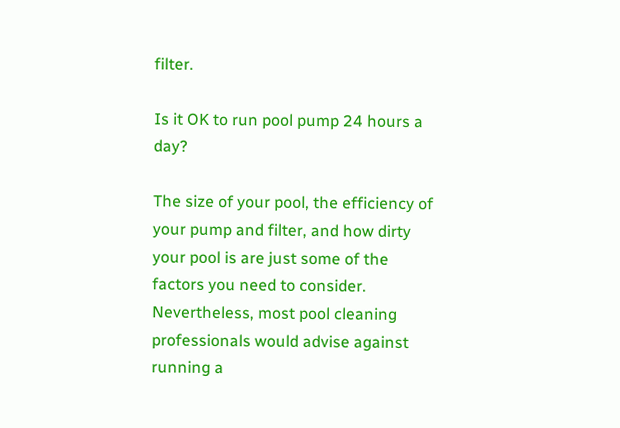filter.

Is it OK to run pool pump 24 hours a day?

The size of your pool, the efficiency of your pump and filter, and how dirty your pool is are just some of the factors you need to consider. Nevertheless, most pool cleaning professionals would advise against running a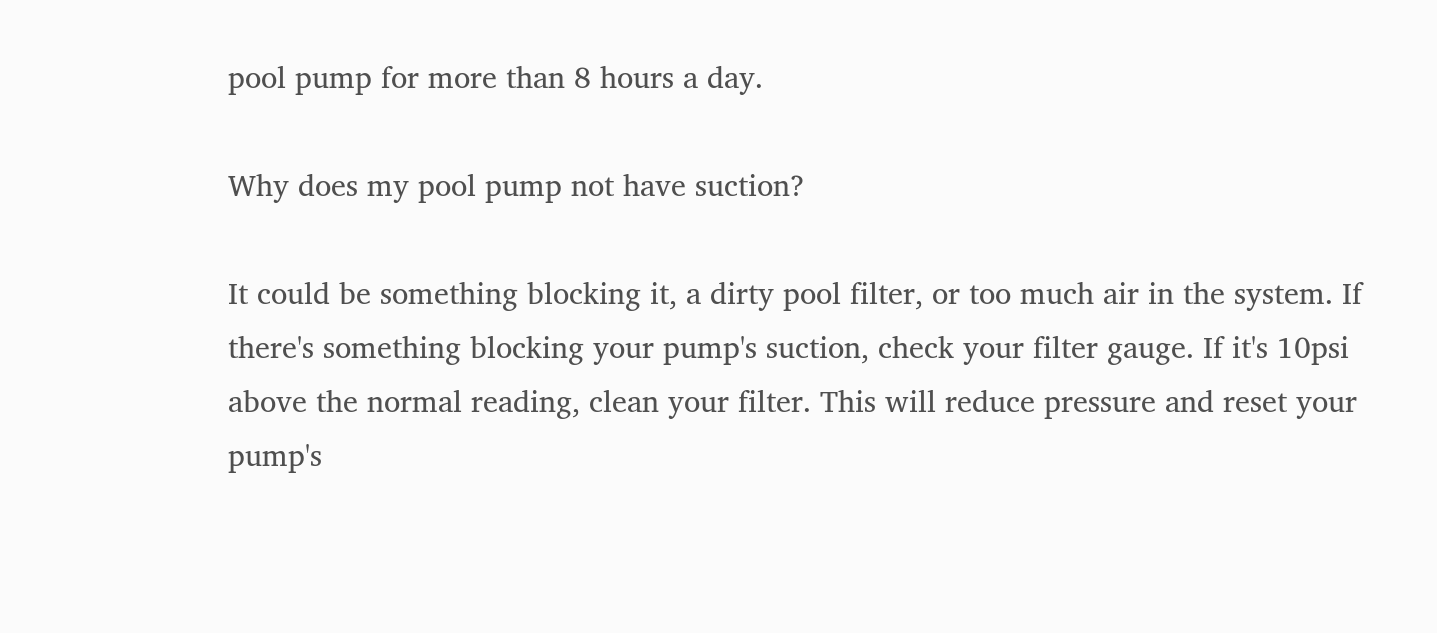pool pump for more than 8 hours a day.

Why does my pool pump not have suction?

It could be something blocking it, a dirty pool filter, or too much air in the system. If there's something blocking your pump's suction, check your filter gauge. If it's 10psi above the normal reading, clean your filter. This will reduce pressure and reset your pump's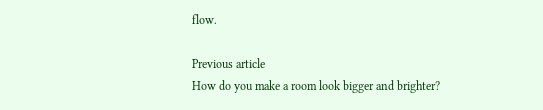flow.

Previous article
How do you make a room look bigger and brighter?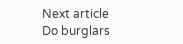Next article
Do burglars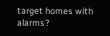target homes with alarms?